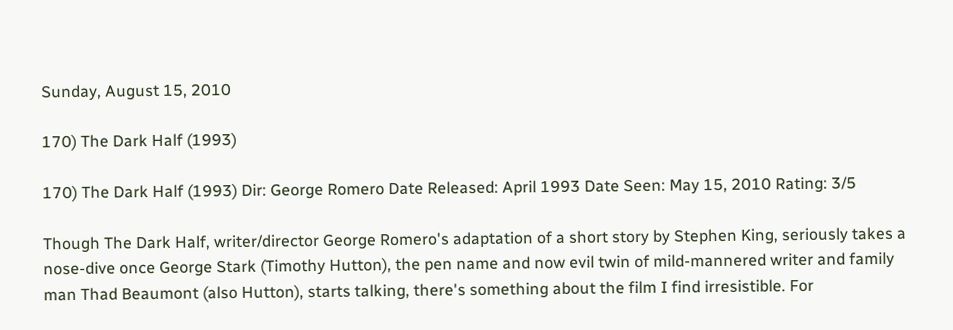Sunday, August 15, 2010

170) The Dark Half (1993)

170) The Dark Half (1993) Dir: George Romero Date Released: April 1993 Date Seen: May 15, 2010 Rating: 3/5

Though The Dark Half, writer/director George Romero's adaptation of a short story by Stephen King, seriously takes a nose-dive once George Stark (Timothy Hutton), the pen name and now evil twin of mild-mannered writer and family man Thad Beaumont (also Hutton), starts talking, there's something about the film I find irresistible. For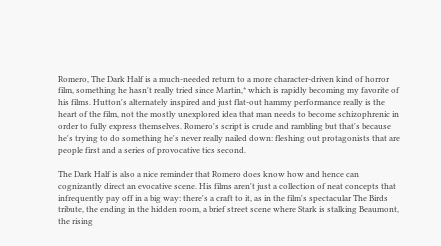Romero, The Dark Half is a much-needed return to a more character-driven kind of horror film, something he hasn't really tried since Martin,* which is rapidly becoming my favorite of his films. Hutton's alternately inspired and just flat-out hammy performance really is the heart of the film, not the mostly unexplored idea that man needs to become schizophrenic in order to fully express themselves. Romero's script is crude and rambling but that's because he's trying to do something he's never really nailed down: fleshing out protagonists that are people first and a series of provocative tics second.

The Dark Half is also a nice reminder that Romero does know how and hence can cognizantly direct an evocative scene. His films aren't just a collection of neat concepts that infrequently pay off in a big way: there's a craft to it, as in the film's spectacular The Birds tribute, the ending in the hidden room, a brief street scene where Stark is stalking Beaumont, the rising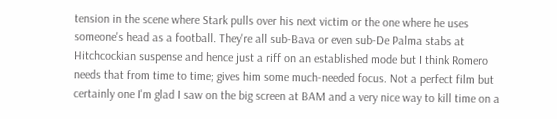tension in the scene where Stark pulls over his next victim or the one where he uses someone's head as a football. They're all sub-Bava or even sub-De Palma stabs at Hitchcockian suspense and hence just a riff on an established mode but I think Romero needs that from time to time; gives him some much-needed focus. Not a perfect film but certainly one I'm glad I saw on the big screen at BAM and a very nice way to kill time on a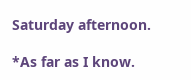Saturday afternoon.

*As far as I know.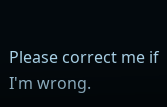Please correct me if I'm wrong.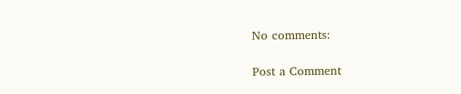No comments:

Post a Comment